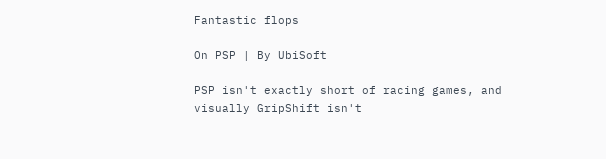Fantastic flops

On PSP | By UbiSoft

PSP isn't exactly short of racing games, and visually GripShift isn't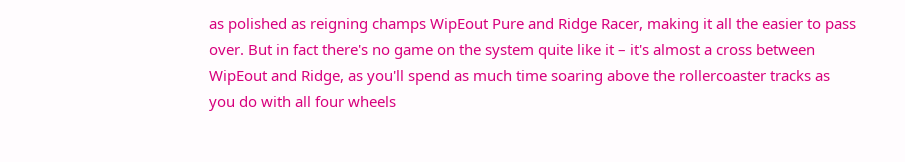as polished as reigning champs WipEout Pure and Ridge Racer, making it all the easier to pass over. But in fact there's no game on the system quite like it – it's almost a cross between WipEout and Ridge, as you'll spend as much time soaring above the rollercoaster tracks as you do with all four wheels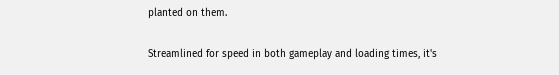planted on them.

Streamlined for speed in both gameplay and loading times, it's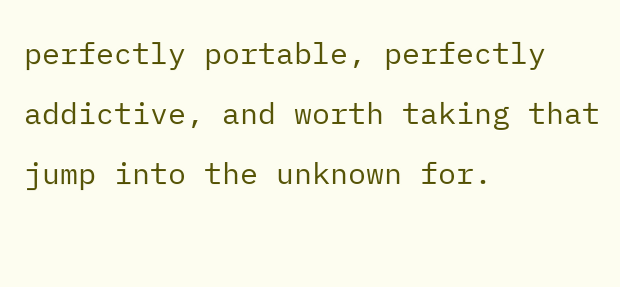perfectly portable, perfectly addictive, and worth taking that jump into the unknown for.